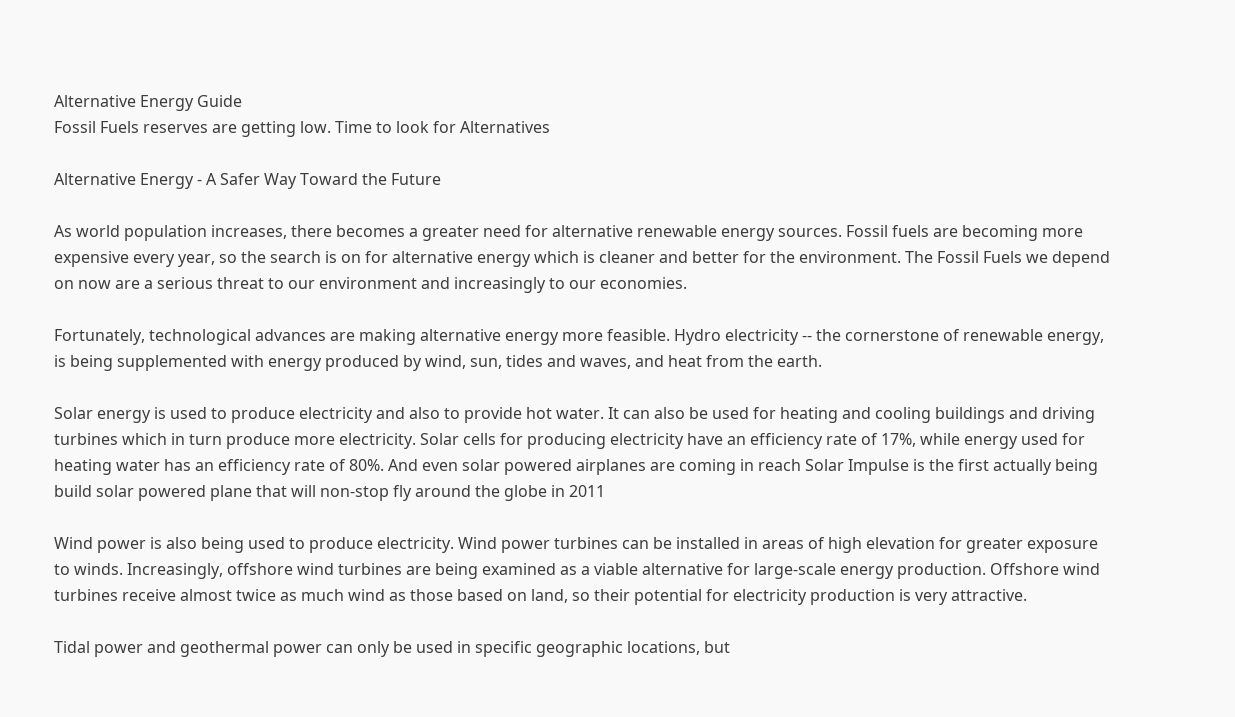Alternative Energy Guide
Fossil Fuels reserves are getting low. Time to look for Alternatives

Alternative Energy - A Safer Way Toward the Future

As world population increases, there becomes a greater need for alternative renewable energy sources. Fossil fuels are becoming more expensive every year, so the search is on for alternative energy which is cleaner and better for the environment. The Fossil Fuels we depend on now are a serious threat to our environment and increasingly to our economies.

Fortunately, technological advances are making alternative energy more feasible. Hydro electricity -- the cornerstone of renewable energy, is being supplemented with energy produced by wind, sun, tides and waves, and heat from the earth.

Solar energy is used to produce electricity and also to provide hot water. It can also be used for heating and cooling buildings and driving turbines which in turn produce more electricity. Solar cells for producing electricity have an efficiency rate of 17%, while energy used for heating water has an efficiency rate of 80%. And even solar powered airplanes are coming in reach Solar Impulse is the first actually being build solar powered plane that will non-stop fly around the globe in 2011

Wind power is also being used to produce electricity. Wind power turbines can be installed in areas of high elevation for greater exposure to winds. Increasingly, offshore wind turbines are being examined as a viable alternative for large-scale energy production. Offshore wind turbines receive almost twice as much wind as those based on land, so their potential for electricity production is very attractive.

Tidal power and geothermal power can only be used in specific geographic locations, but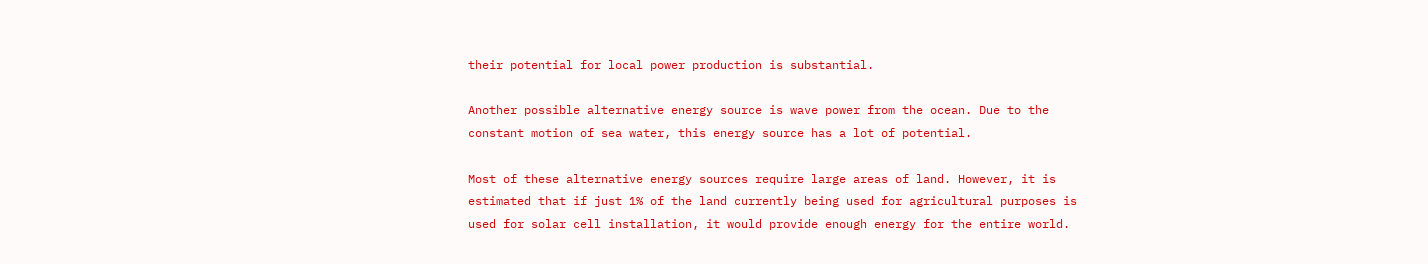their potential for local power production is substantial.

Another possible alternative energy source is wave power from the ocean. Due to the constant motion of sea water, this energy source has a lot of potential.

Most of these alternative energy sources require large areas of land. However, it is estimated that if just 1% of the land currently being used for agricultural purposes is used for solar cell installation, it would provide enough energy for the entire world.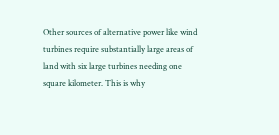Other sources of alternative power like wind turbines require substantially large areas of land with six large turbines needing one square kilometer. This is why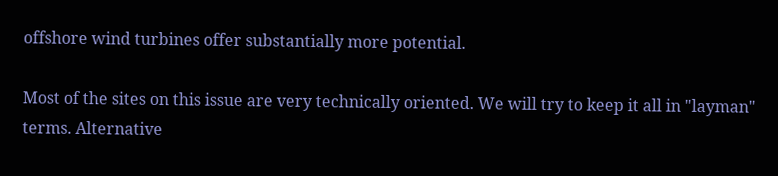offshore wind turbines offer substantially more potential.

Most of the sites on this issue are very technically oriented. We will try to keep it all in "layman" terms. Alternative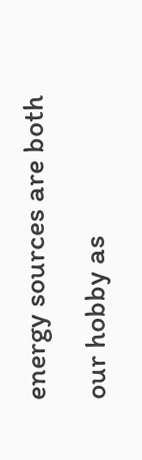energy sources are both our hobby as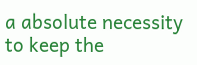a absolute necessity to keep the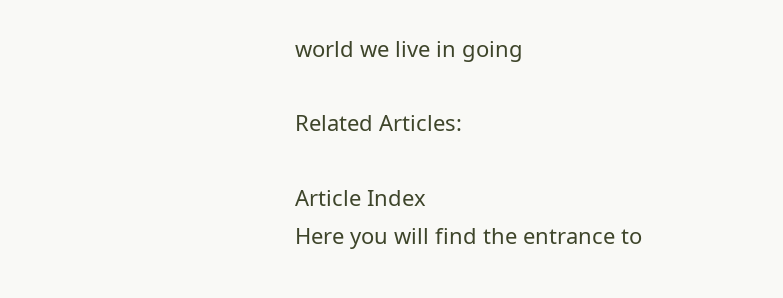world we live in going

Related Articles:

Article Index
Here you will find the entrance to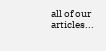all of our articles...